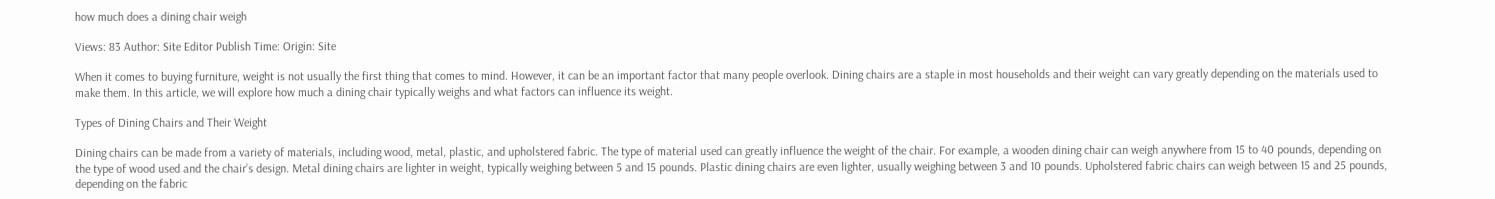how much does a dining chair weigh

Views: 83 Author: Site Editor Publish Time: Origin: Site

When it comes to buying furniture, weight is not usually the first thing that comes to mind. However, it can be an important factor that many people overlook. Dining chairs are a staple in most households and their weight can vary greatly depending on the materials used to make them. In this article, we will explore how much a dining chair typically weighs and what factors can influence its weight.

Types of Dining Chairs and Their Weight

Dining chairs can be made from a variety of materials, including wood, metal, plastic, and upholstered fabric. The type of material used can greatly influence the weight of the chair. For example, a wooden dining chair can weigh anywhere from 15 to 40 pounds, depending on the type of wood used and the chair’s design. Metal dining chairs are lighter in weight, typically weighing between 5 and 15 pounds. Plastic dining chairs are even lighter, usually weighing between 3 and 10 pounds. Upholstered fabric chairs can weigh between 15 and 25 pounds, depending on the fabric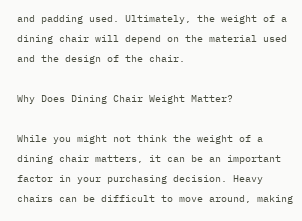and padding used. Ultimately, the weight of a dining chair will depend on the material used and the design of the chair.

Why Does Dining Chair Weight Matter?

While you might not think the weight of a dining chair matters, it can be an important factor in your purchasing decision. Heavy chairs can be difficult to move around, making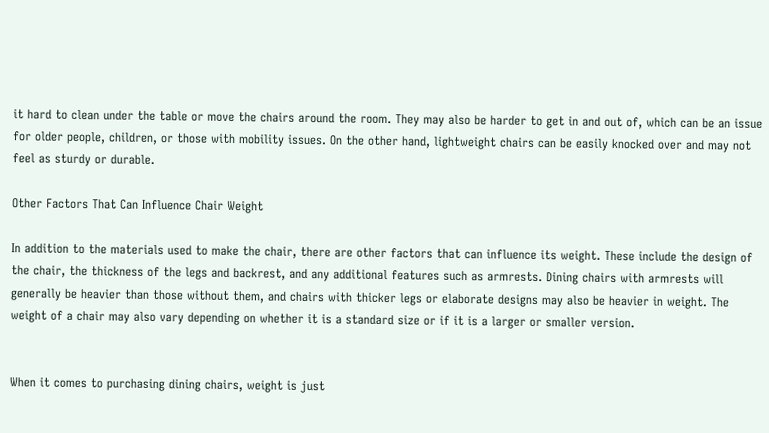it hard to clean under the table or move the chairs around the room. They may also be harder to get in and out of, which can be an issue for older people, children, or those with mobility issues. On the other hand, lightweight chairs can be easily knocked over and may not feel as sturdy or durable.

Other Factors That Can Influence Chair Weight

In addition to the materials used to make the chair, there are other factors that can influence its weight. These include the design of the chair, the thickness of the legs and backrest, and any additional features such as armrests. Dining chairs with armrests will generally be heavier than those without them, and chairs with thicker legs or elaborate designs may also be heavier in weight. The weight of a chair may also vary depending on whether it is a standard size or if it is a larger or smaller version.


When it comes to purchasing dining chairs, weight is just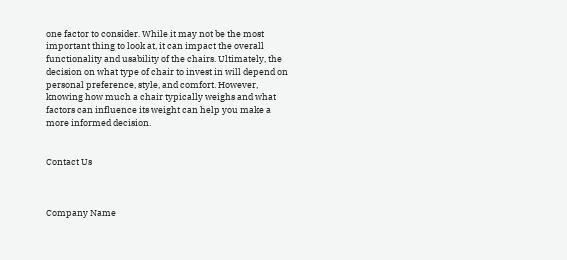one factor to consider. While it may not be the most important thing to look at, it can impact the overall functionality and usability of the chairs. Ultimately, the decision on what type of chair to invest in will depend on personal preference, style, and comfort. However, knowing how much a chair typically weighs and what factors can influence its weight can help you make a more informed decision.


Contact Us



Company Name